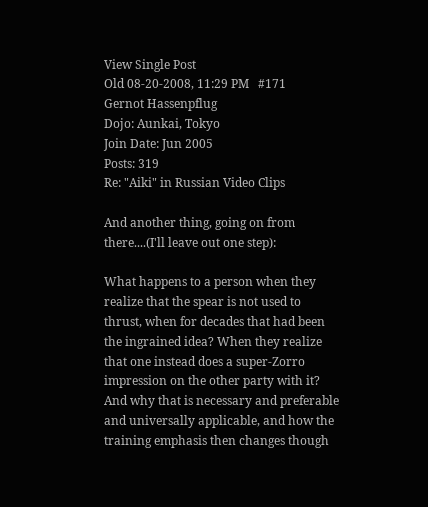View Single Post
Old 08-20-2008, 11:29 PM   #171
Gernot Hassenpflug
Dojo: Aunkai, Tokyo
Join Date: Jun 2005
Posts: 319
Re: "Aiki" in Russian Video Clips

And another thing, going on from there....(I'll leave out one step):

What happens to a person when they realize that the spear is not used to thrust, when for decades that had been the ingrained idea? When they realize that one instead does a super-Zorro impression on the other party with it? And why that is necessary and preferable and universally applicable, and how the training emphasis then changes though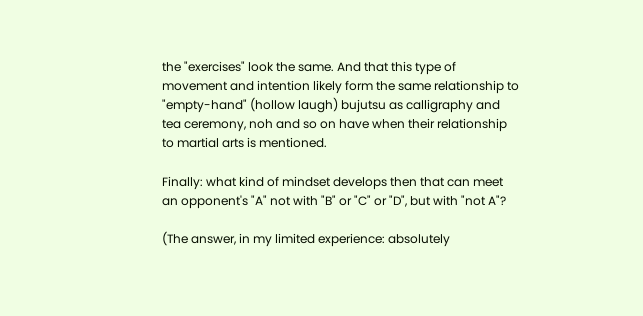the "exercises" look the same. And that this type of movement and intention likely form the same relationship to "empty-hand" (hollow laugh) bujutsu as calligraphy and tea ceremony, noh and so on have when their relationship to martial arts is mentioned.

Finally: what kind of mindset develops then that can meet an opponent's "A" not with "B" or "C" or "D", but with "not A"?

(The answer, in my limited experience: absolutely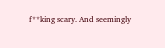f**king scary. And seemingly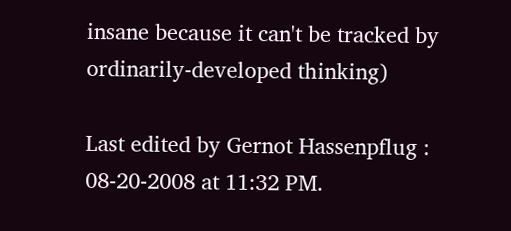insane because it can't be tracked by ordinarily-developed thinking)

Last edited by Gernot Hassenpflug : 08-20-2008 at 11:32 PM.